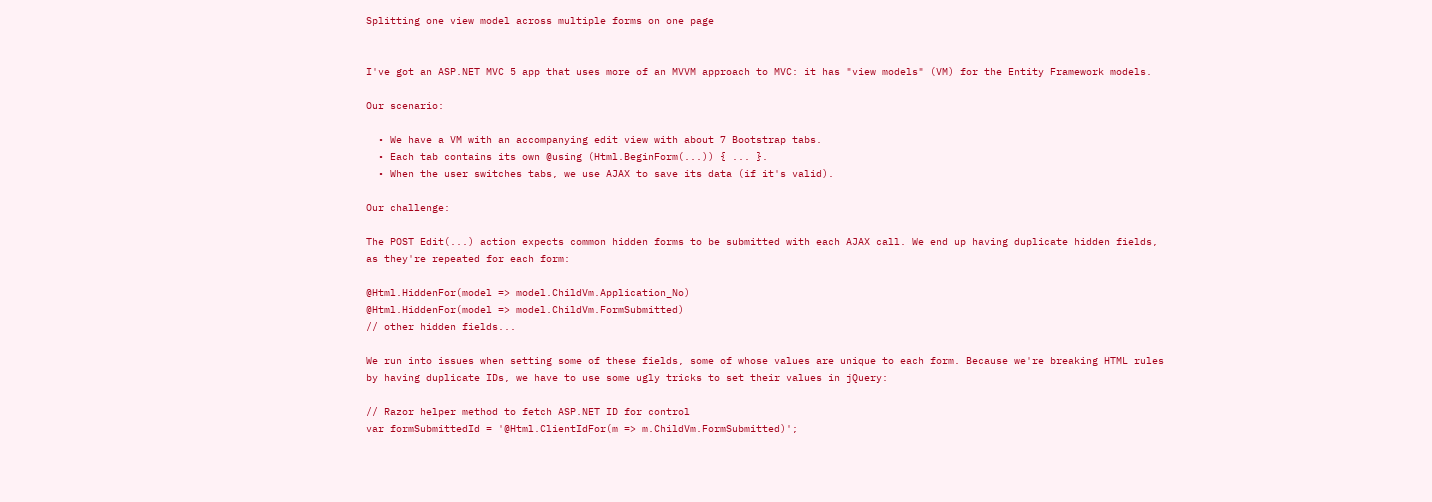Splitting one view model across multiple forms on one page


I've got an ASP.NET MVC 5 app that uses more of an MVVM approach to MVC: it has "view models" (VM) for the Entity Framework models.

Our scenario:

  • We have a VM with an accompanying edit view with about 7 Bootstrap tabs.
  • Each tab contains its own @using (Html.BeginForm(...)) { ... }.
  • When the user switches tabs, we use AJAX to save its data (if it's valid).

Our challenge:

The POST Edit(...) action expects common hidden forms to be submitted with each AJAX call. We end up having duplicate hidden fields, as they're repeated for each form:

@Html.HiddenFor(model => model.ChildVm.Application_No)
@Html.HiddenFor(model => model.ChildVm.FormSubmitted)
// other hidden fields...

We run into issues when setting some of these fields, some of whose values are unique to each form. Because we're breaking HTML rules by having duplicate IDs, we have to use some ugly tricks to set their values in jQuery:

// Razor helper method to fetch ASP.NET ID for control
var formSubmittedId = '@Html.ClientIdFor(m => m.ChildVm.FormSubmitted)';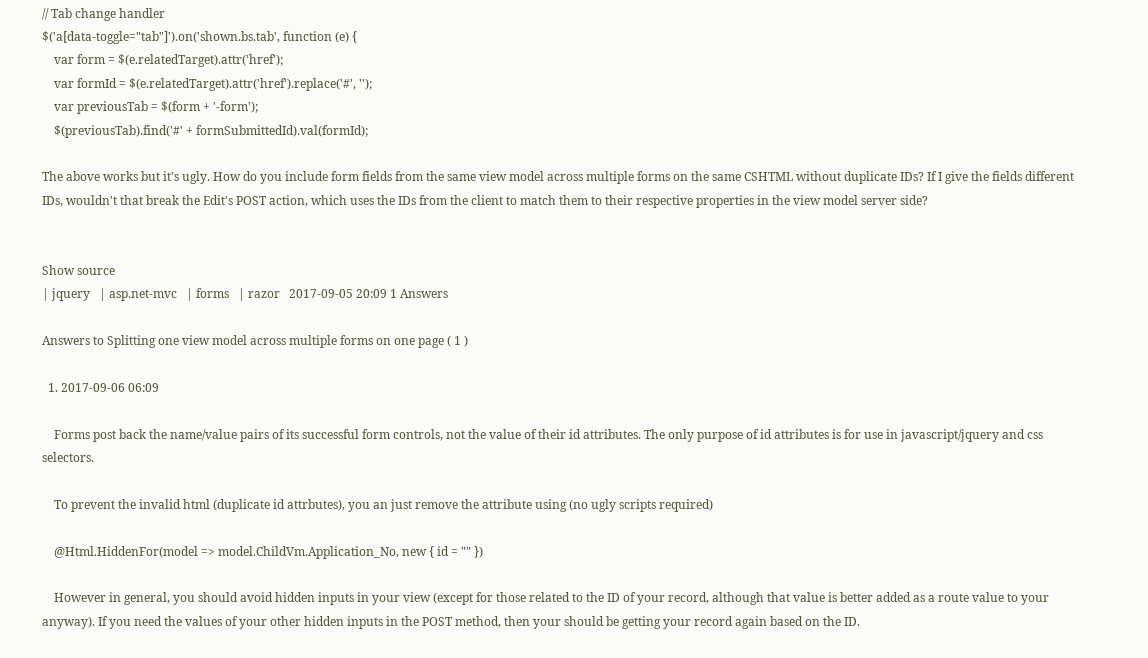// Tab change handler
$('a[data-toggle="tab"]').on('shown.bs.tab', function (e) {
    var form = $(e.relatedTarget).attr('href');
    var formId = $(e.relatedTarget).attr('href').replace('#', '');
    var previousTab = $(form + '-form');
    $(previousTab).find('#' + formSubmittedId).val(formId);

The above works but it's ugly. How do you include form fields from the same view model across multiple forms on the same CSHTML without duplicate IDs? If I give the fields different IDs, wouldn't that break the Edit's POST action, which uses the IDs from the client to match them to their respective properties in the view model server side?


Show source
| jquery   | asp.net-mvc   | forms   | razor   2017-09-05 20:09 1 Answers

Answers to Splitting one view model across multiple forms on one page ( 1 )

  1. 2017-09-06 06:09

    Forms post back the name/value pairs of its successful form controls, not the value of their id attributes. The only purpose of id attributes is for use in javascript/jquery and css selectors.

    To prevent the invalid html (duplicate id attrbutes), you an just remove the attribute using (no ugly scripts required)

    @Html.HiddenFor(model => model.ChildVm.Application_No, new { id = "" })

    However in general, you should avoid hidden inputs in your view (except for those related to the ID of your record, although that value is better added as a route value to your anyway). If you need the values of your other hidden inputs in the POST method, then your should be getting your record again based on the ID.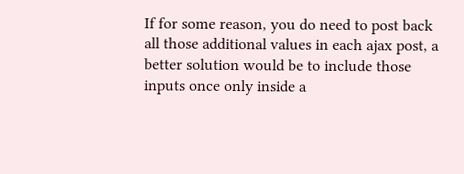If for some reason, you do need to post back all those additional values in each ajax post, a better solution would be to include those inputs once only inside a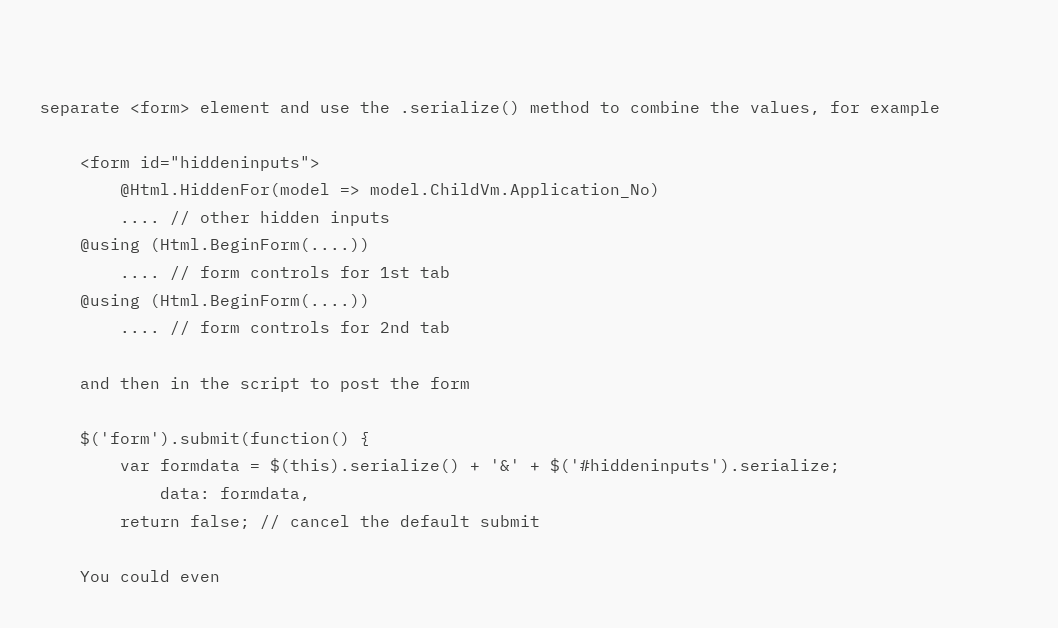separate <form> element and use the .serialize() method to combine the values, for example

    <form id="hiddeninputs">
        @Html.HiddenFor(model => model.ChildVm.Application_No)
        .... // other hidden inputs
    @using (Html.BeginForm(....))
        .... // form controls for 1st tab
    @using (Html.BeginForm(....))
        .... // form controls for 2nd tab

    and then in the script to post the form

    $('form').submit(function() {
        var formdata = $(this).serialize() + '&' + $('#hiddeninputs').serialize;
            data: formdata,
        return false; // cancel the default submit

    You could even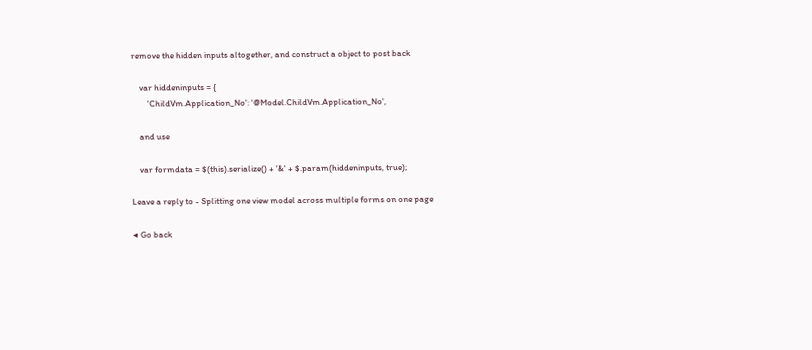remove the hidden inputs altogether, and construct a object to post back

    var hiddeninputs = {
        'ChildVm.Application_No': '@Model.ChildVm.Application_No',

    and use

    var formdata = $(this).serialize() + '&' + $.param(hiddeninputs, true);

Leave a reply to - Splitting one view model across multiple forms on one page

◀ Go back